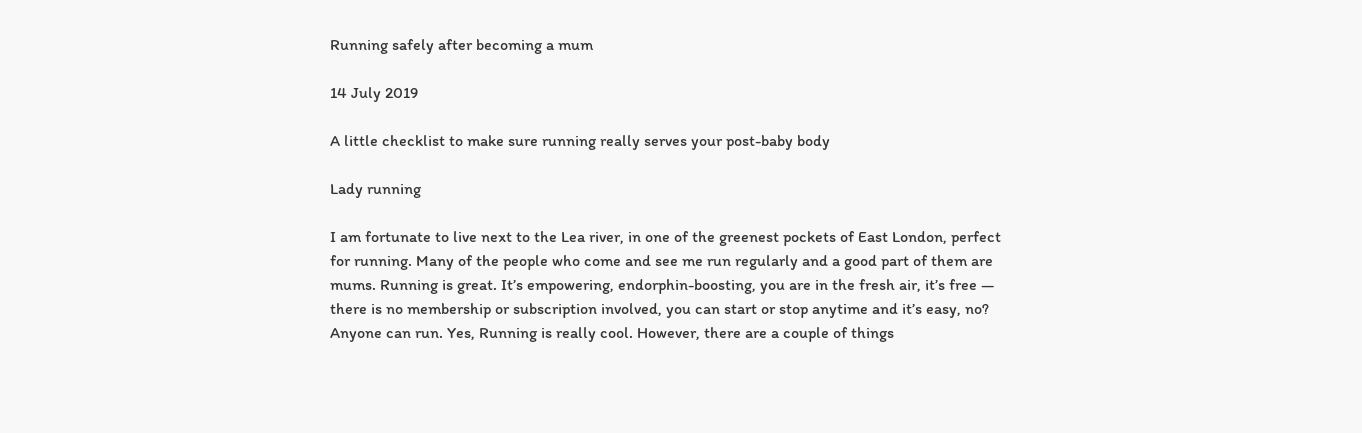Running safely after becoming a mum

14 July 2019

A little checklist to make sure running really serves your post-baby body

Lady running

I am fortunate to live next to the Lea river, in one of the greenest pockets of East London, perfect for running. Many of the people who come and see me run regularly and a good part of them are mums. Running is great. It’s empowering, endorphin-boosting, you are in the fresh air, it’s free — there is no membership or subscription involved, you can start or stop anytime and it’s easy, no? Anyone can run. Yes, Running is really cool. However, there are a couple of things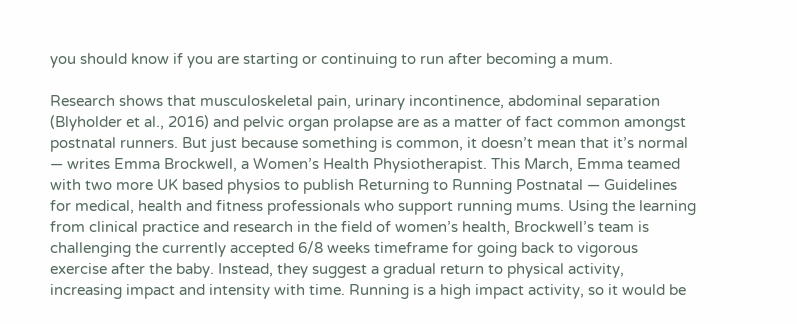you should know if you are starting or continuing to run after becoming a mum.

Research shows that musculoskeletal pain, urinary incontinence, abdominal separation (Blyholder et al., 2016) and pelvic organ prolapse are as a matter of fact common amongst postnatal runners. But just because something is common, it doesn’t mean that it’s normal — writes Emma Brockwell, a Women’s Health Physiotherapist. This March, Emma teamed with two more UK based physios to publish Returning to Running Postnatal — Guidelines for medical, health and fitness professionals who support running mums. Using the learning from clinical practice and research in the field of women’s health, Brockwell’s team is challenging the currently accepted 6/8 weeks timeframe for going back to vigorous exercise after the baby. Instead, they suggest a gradual return to physical activity, increasing impact and intensity with time. Running is a high impact activity, so it would be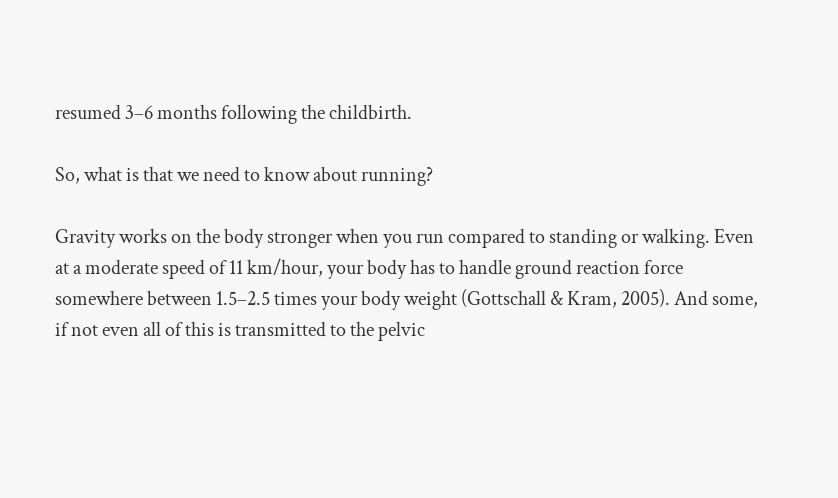resumed 3–6 months following the childbirth.

So, what is that we need to know about running?

Gravity works on the body stronger when you run compared to standing or walking. Even at a moderate speed of 11 km/hour, your body has to handle ground reaction force somewhere between 1.5–2.5 times your body weight (Gottschall & Kram, 2005). And some, if not even all of this is transmitted to the pelvic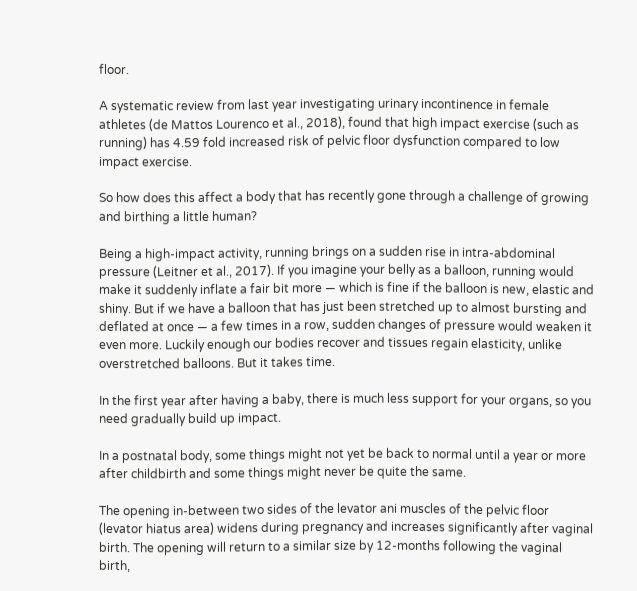floor.

A systematic review from last year investigating urinary incontinence in female athletes (de Mattos Lourenco et al., 2018), found that high impact exercise (such as running) has 4.59 fold increased risk of pelvic floor dysfunction compared to low impact exercise.

So how does this affect a body that has recently gone through a challenge of growing and birthing a little human?

Being a high-impact activity, running brings on a sudden rise in intra-abdominal pressure (Leitner et al., 2017). If you imagine your belly as a balloon, running would make it suddenly inflate a fair bit more — which is fine if the balloon is new, elastic and shiny. But if we have a balloon that has just been stretched up to almost bursting and deflated at once — a few times in a row, sudden changes of pressure would weaken it even more. Luckily enough our bodies recover and tissues regain elasticity, unlike overstretched balloons. But it takes time.

In the first year after having a baby, there is much less support for your organs, so you need gradually build up impact.

In a postnatal body, some things might not yet be back to normal until a year or more after childbirth and some things might never be quite the same.

The opening in-between two sides of the levator ani muscles of the pelvic floor (levator hiatus area) widens during pregnancy and increases significantly after vaginal birth. The opening will return to a similar size by 12-months following the vaginal birth,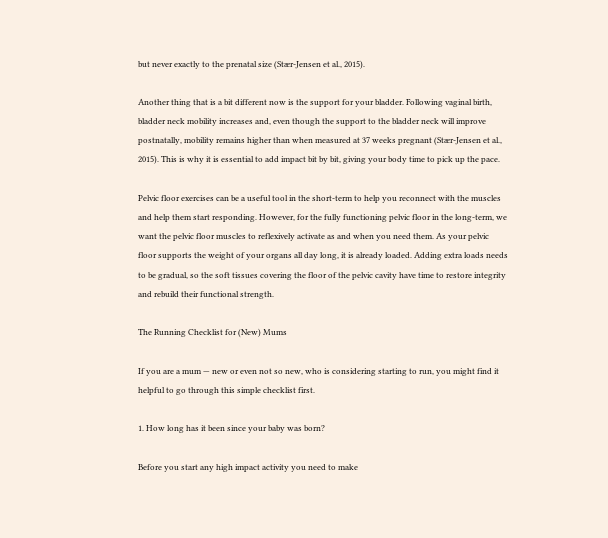but never exactly to the prenatal size (Stær-Jensen et al., 2015).

Another thing that is a bit different now is the support for your bladder. Following vaginal birth, bladder neck mobility increases and, even though the support to the bladder neck will improve postnatally, mobility remains higher than when measured at 37 weeks pregnant (Stær-Jensen et al., 2015). This is why it is essential to add impact bit by bit, giving your body time to pick up the pace.

Pelvic floor exercises can be a useful tool in the short-term to help you reconnect with the muscles and help them start responding. However, for the fully functioning pelvic floor in the long-term, we want the pelvic floor muscles to reflexively activate as and when you need them. As your pelvic floor supports the weight of your organs all day long, it is already loaded. Adding extra loads needs to be gradual, so the soft tissues covering the floor of the pelvic cavity have time to restore integrity and rebuild their functional strength.

The Running Checklist for (New) Mums

If you are a mum — new or even not so new, who is considering starting to run, you might find it helpful to go through this simple checklist first.

1. How long has it been since your baby was born?

Before you start any high impact activity you need to make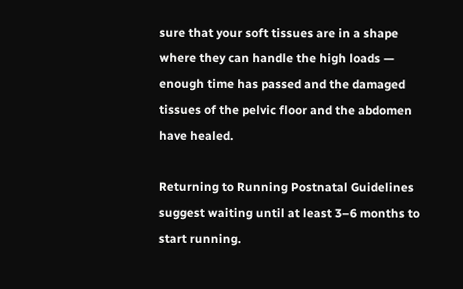sure that your soft tissues are in a shape where they can handle the high loads — enough time has passed and the damaged tissues of the pelvic floor and the abdomen have healed.

Returning to Running Postnatal Guidelines suggest waiting until at least 3–6 months to start running.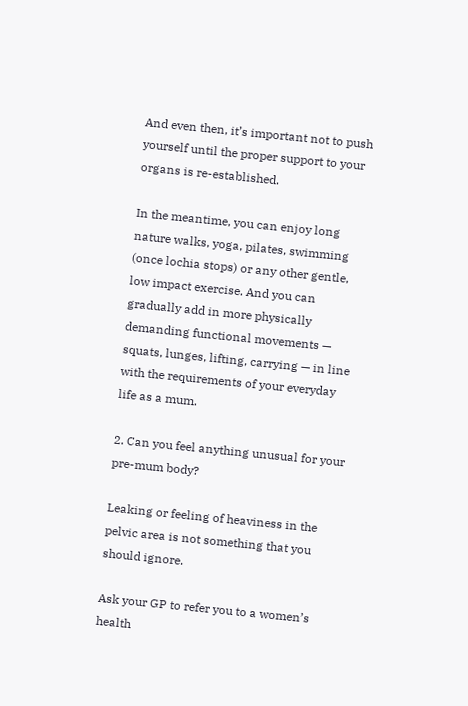And even then, it’s important not to push yourself until the proper support to your organs is re-established.

In the meantime, you can enjoy long nature walks, yoga, pilates, swimming (once lochia stops) or any other gentle, low impact exercise. And you can gradually add in more physically demanding functional movements — squats, lunges, lifting, carrying — in line with the requirements of your everyday life as a mum.

2. Can you feel anything unusual for your pre-mum body?

Leaking or feeling of heaviness in the pelvic area is not something that you should ignore.

Ask your GP to refer you to a women’s health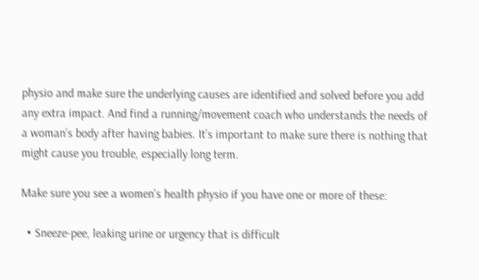physio and make sure the underlying causes are identified and solved before you add any extra impact. And find a running/movement coach who understands the needs of a woman’s body after having babies. It’s important to make sure there is nothing that might cause you trouble, especially long term.

Make sure you see a women’s health physio if you have one or more of these:

  • Sneeze-pee, leaking urine or urgency that is difficult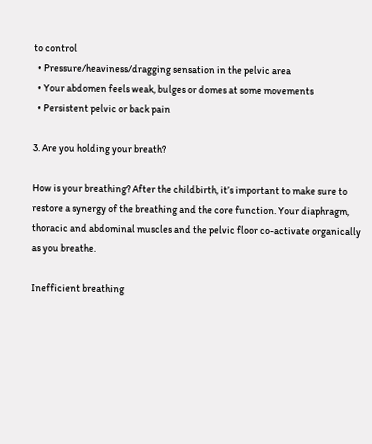to control
  • Pressure/heaviness/dragging sensation in the pelvic area
  • Your abdomen feels weak, bulges or domes at some movements
  • Persistent pelvic or back pain

3. Are you holding your breath?

How is your breathing? After the childbirth, it’s important to make sure to restore a synergy of the breathing and the core function. Your diaphragm, thoracic and abdominal muscles and the pelvic floor co-activate organically as you breathe.

Inefficient breathing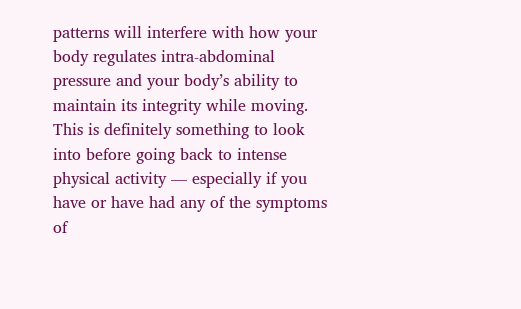patterns will interfere with how your body regulates intra-abdominal pressure and your body’s ability to maintain its integrity while moving. This is definitely something to look into before going back to intense physical activity — especially if you have or have had any of the symptoms of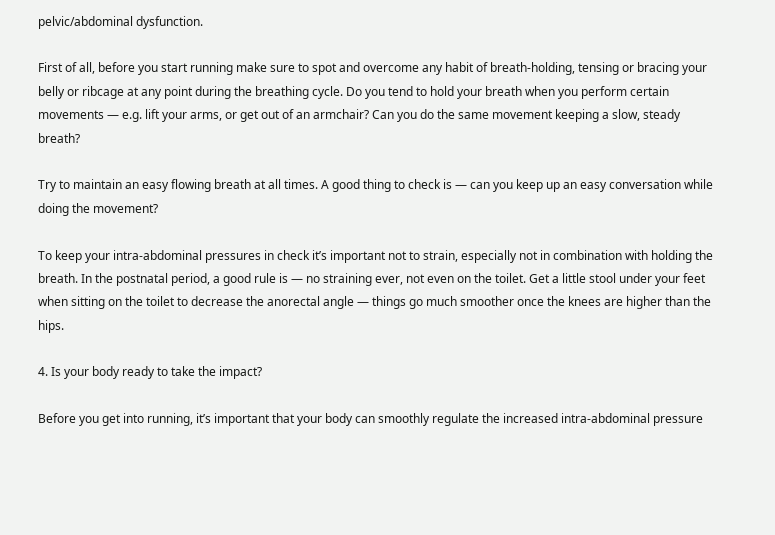pelvic/abdominal dysfunction.

First of all, before you start running make sure to spot and overcome any habit of breath-holding, tensing or bracing your belly or ribcage at any point during the breathing cycle. Do you tend to hold your breath when you perform certain movements — e.g. lift your arms, or get out of an armchair? Can you do the same movement keeping a slow, steady breath?

Try to maintain an easy flowing breath at all times. A good thing to check is — can you keep up an easy conversation while doing the movement?

To keep your intra-abdominal pressures in check it’s important not to strain, especially not in combination with holding the breath. In the postnatal period, a good rule is — no straining ever, not even on the toilet. Get a little stool under your feet when sitting on the toilet to decrease the anorectal angle — things go much smoother once the knees are higher than the hips.

4. Is your body ready to take the impact?

Before you get into running, it’s important that your body can smoothly regulate the increased intra-abdominal pressure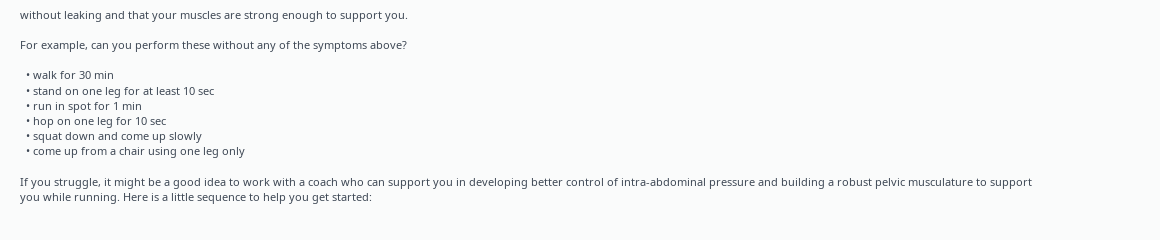without leaking and that your muscles are strong enough to support you.

For example, can you perform these without any of the symptoms above?

  • walk for 30 min
  • stand on one leg for at least 10 sec
  • run in spot for 1 min
  • hop on one leg for 10 sec
  • squat down and come up slowly
  • come up from a chair using one leg only

If you struggle, it might be a good idea to work with a coach who can support you in developing better control of intra-abdominal pressure and building a robust pelvic musculature to support you while running. Here is a little sequence to help you get started: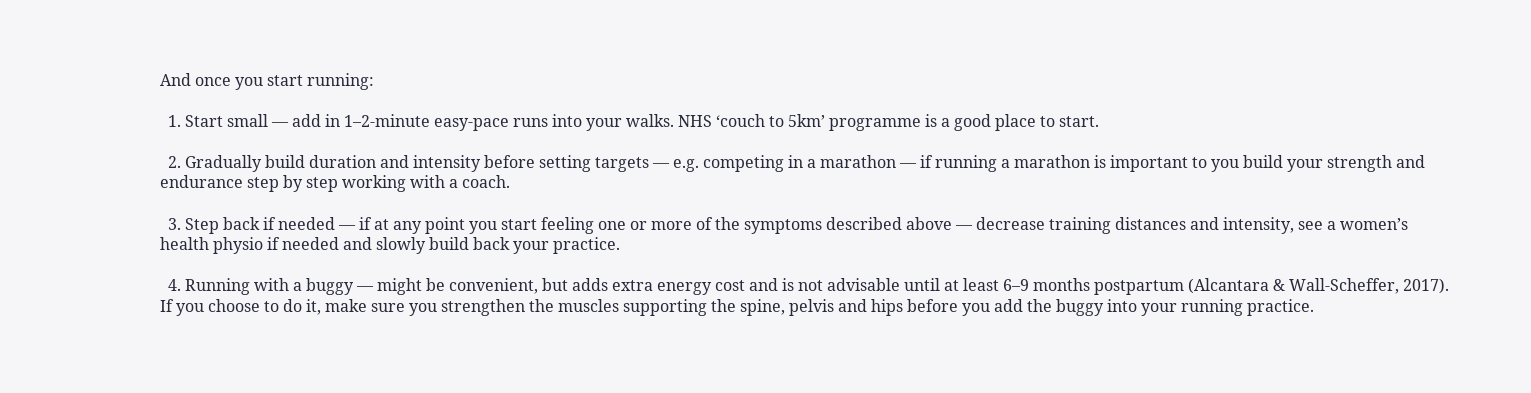And once you start running:

  1. Start small — add in 1–2-minute easy-pace runs into your walks. NHS ‘couch to 5km’ programme is a good place to start.

  2. Gradually build duration and intensity before setting targets — e.g. competing in a marathon — if running a marathon is important to you build your strength and endurance step by step working with a coach.

  3. Step back if needed — if at any point you start feeling one or more of the symptoms described above — decrease training distances and intensity, see a women’s health physio if needed and slowly build back your practice.

  4. Running with a buggy — might be convenient, but adds extra energy cost and is not advisable until at least 6–9 months postpartum (Alcantara & Wall-Scheffer, 2017). If you choose to do it, make sure you strengthen the muscles supporting the spine, pelvis and hips before you add the buggy into your running practice.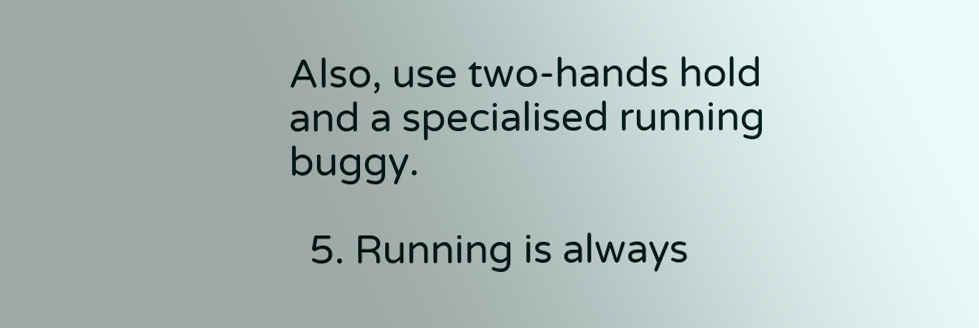Also, use two-hands hold and a specialised running buggy.

  5. Running is always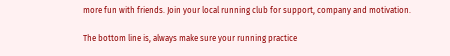more fun with friends. Join your local running club for support, company and motivation.

The bottom line is, always make sure your running practice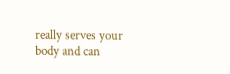really serves your body and can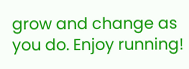grow and change as you do. Enjoy running!